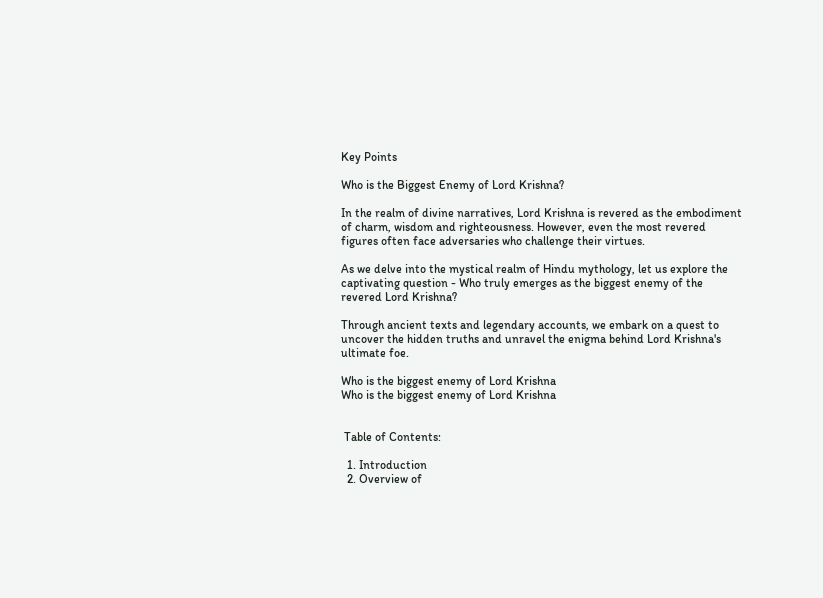Key Points

Who is the Biggest Enemy of Lord Krishna?

In the realm of divine narratives, Lord Krishna is revered as the embodiment of charm, wisdom and righteousness. However, even the most revered figures often face adversaries who challenge their virtues.

As we delve into the mystical realm of Hindu mythology, let us explore the captivating question - Who truly emerges as the biggest enemy of the revered Lord Krishna?

Through ancient texts and legendary accounts, we embark on a quest to uncover the hidden truths and unravel the enigma behind Lord Krishna's ultimate foe.

Who is the biggest enemy of Lord Krishna
Who is the biggest enemy of Lord Krishna


 Table of Contents:

  1. Introduction
  2. Overview of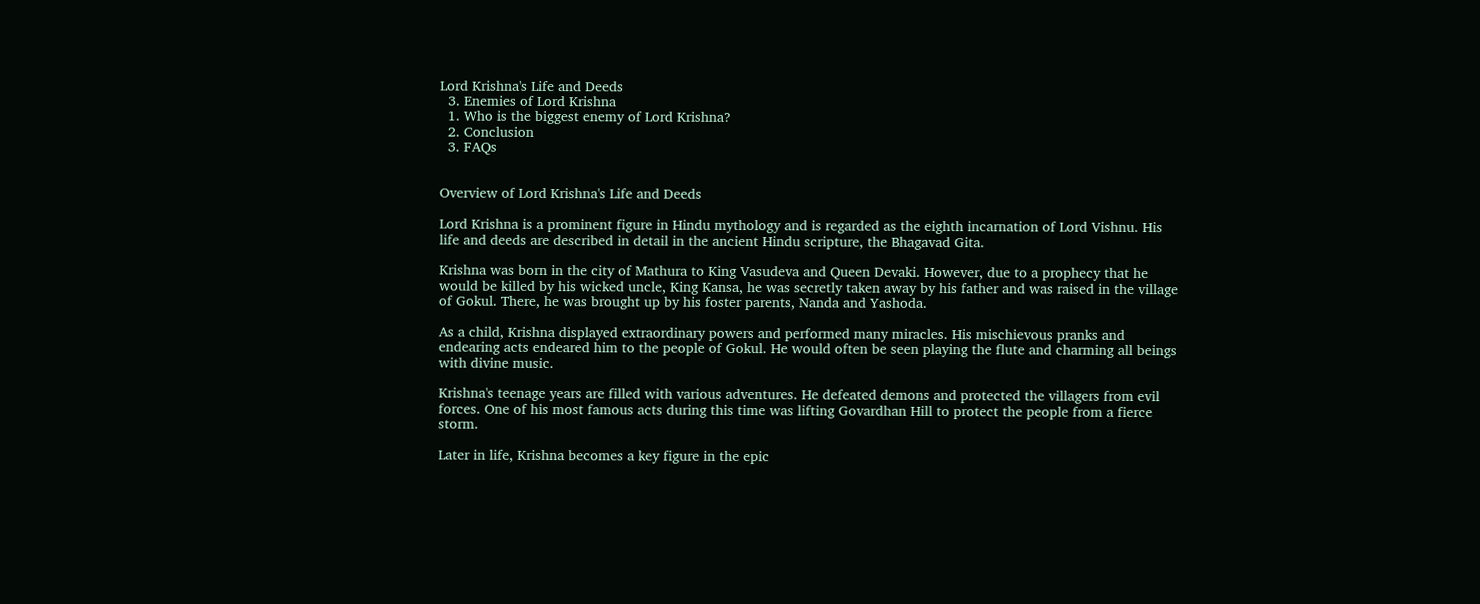Lord Krishna's Life and Deeds
  3. Enemies of Lord Krishna
  1. Who is the biggest enemy of Lord Krishna?
  2. Conclusion
  3. FAQs


Overview of Lord Krishna's Life and Deeds

Lord Krishna is a prominent figure in Hindu mythology and is regarded as the eighth incarnation of Lord Vishnu. His life and deeds are described in detail in the ancient Hindu scripture, the Bhagavad Gita.

Krishna was born in the city of Mathura to King Vasudeva and Queen Devaki. However, due to a prophecy that he would be killed by his wicked uncle, King Kansa, he was secretly taken away by his father and was raised in the village of Gokul. There, he was brought up by his foster parents, Nanda and Yashoda.

As a child, Krishna displayed extraordinary powers and performed many miracles. His mischievous pranks and endearing acts endeared him to the people of Gokul. He would often be seen playing the flute and charming all beings with divine music.

Krishna's teenage years are filled with various adventures. He defeated demons and protected the villagers from evil forces. One of his most famous acts during this time was lifting Govardhan Hill to protect the people from a fierce storm.

Later in life, Krishna becomes a key figure in the epic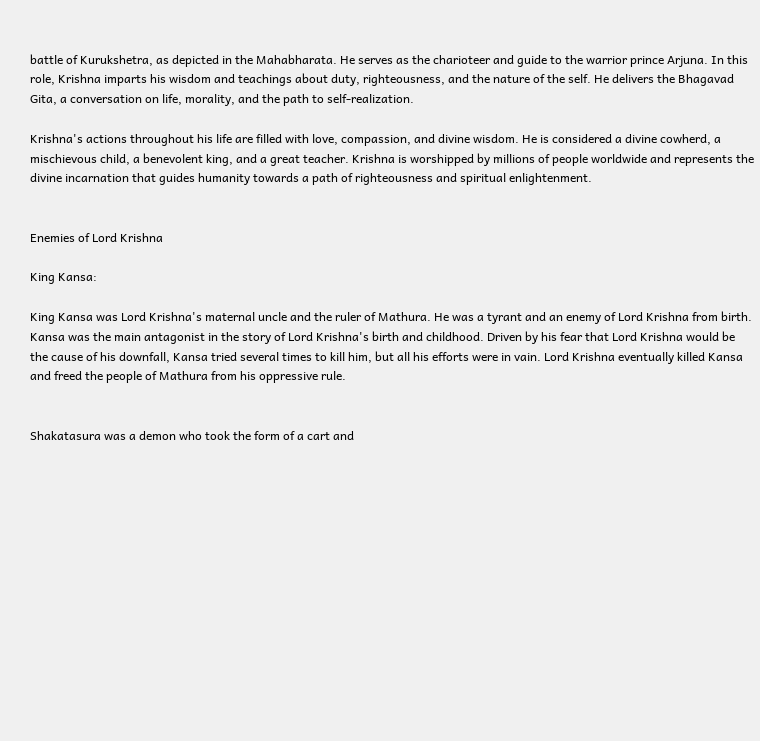battle of Kurukshetra, as depicted in the Mahabharata. He serves as the charioteer and guide to the warrior prince Arjuna. In this role, Krishna imparts his wisdom and teachings about duty, righteousness, and the nature of the self. He delivers the Bhagavad Gita, a conversation on life, morality, and the path to self-realization.

Krishna's actions throughout his life are filled with love, compassion, and divine wisdom. He is considered a divine cowherd, a mischievous child, a benevolent king, and a great teacher. Krishna is worshipped by millions of people worldwide and represents the divine incarnation that guides humanity towards a path of righteousness and spiritual enlightenment.


Enemies of Lord Krishna

King Kansa:

King Kansa was Lord Krishna's maternal uncle and the ruler of Mathura. He was a tyrant and an enemy of Lord Krishna from birth. Kansa was the main antagonist in the story of Lord Krishna's birth and childhood. Driven by his fear that Lord Krishna would be the cause of his downfall, Kansa tried several times to kill him, but all his efforts were in vain. Lord Krishna eventually killed Kansa and freed the people of Mathura from his oppressive rule.


Shakatasura was a demon who took the form of a cart and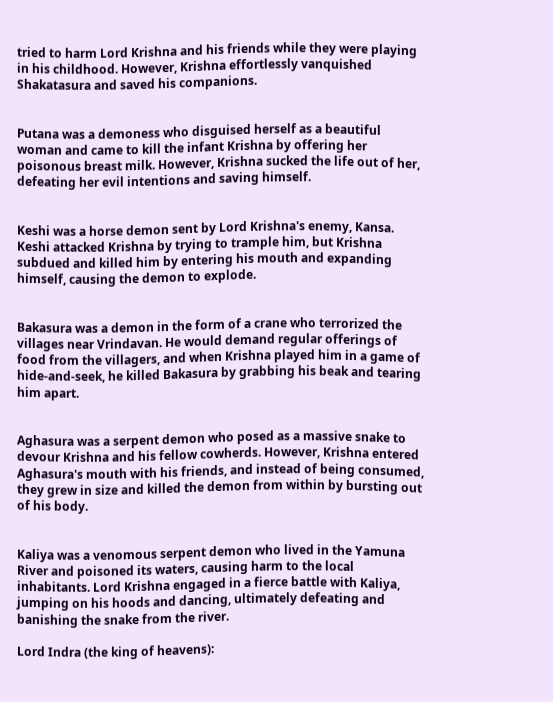tried to harm Lord Krishna and his friends while they were playing in his childhood. However, Krishna effortlessly vanquished Shakatasura and saved his companions.


Putana was a demoness who disguised herself as a beautiful woman and came to kill the infant Krishna by offering her poisonous breast milk. However, Krishna sucked the life out of her, defeating her evil intentions and saving himself.


Keshi was a horse demon sent by Lord Krishna's enemy, Kansa. Keshi attacked Krishna by trying to trample him, but Krishna subdued and killed him by entering his mouth and expanding himself, causing the demon to explode.


Bakasura was a demon in the form of a crane who terrorized the villages near Vrindavan. He would demand regular offerings of food from the villagers, and when Krishna played him in a game of hide-and-seek, he killed Bakasura by grabbing his beak and tearing him apart.


Aghasura was a serpent demon who posed as a massive snake to devour Krishna and his fellow cowherds. However, Krishna entered Aghasura's mouth with his friends, and instead of being consumed, they grew in size and killed the demon from within by bursting out of his body.


Kaliya was a venomous serpent demon who lived in the Yamuna River and poisoned its waters, causing harm to the local inhabitants. Lord Krishna engaged in a fierce battle with Kaliya, jumping on his hoods and dancing, ultimately defeating and banishing the snake from the river.

Lord Indra (the king of heavens):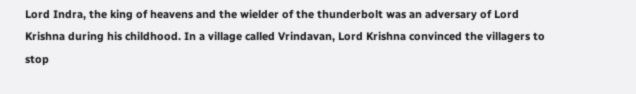Lord Indra, the king of heavens and the wielder of the thunderbolt was an adversary of Lord Krishna during his childhood. In a village called Vrindavan, Lord Krishna convinced the villagers to stop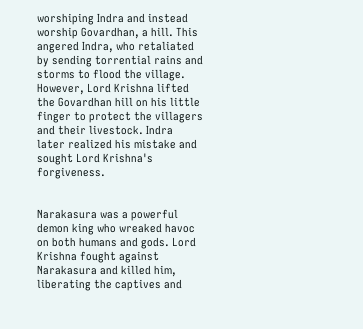worshiping Indra and instead worship Govardhan, a hill. This angered Indra, who retaliated by sending torrential rains and storms to flood the village. However, Lord Krishna lifted the Govardhan hill on his little finger to protect the villagers and their livestock. Indra later realized his mistake and sought Lord Krishna's forgiveness.


Narakasura was a powerful demon king who wreaked havoc on both humans and gods. Lord Krishna fought against Narakasura and killed him, liberating the captives and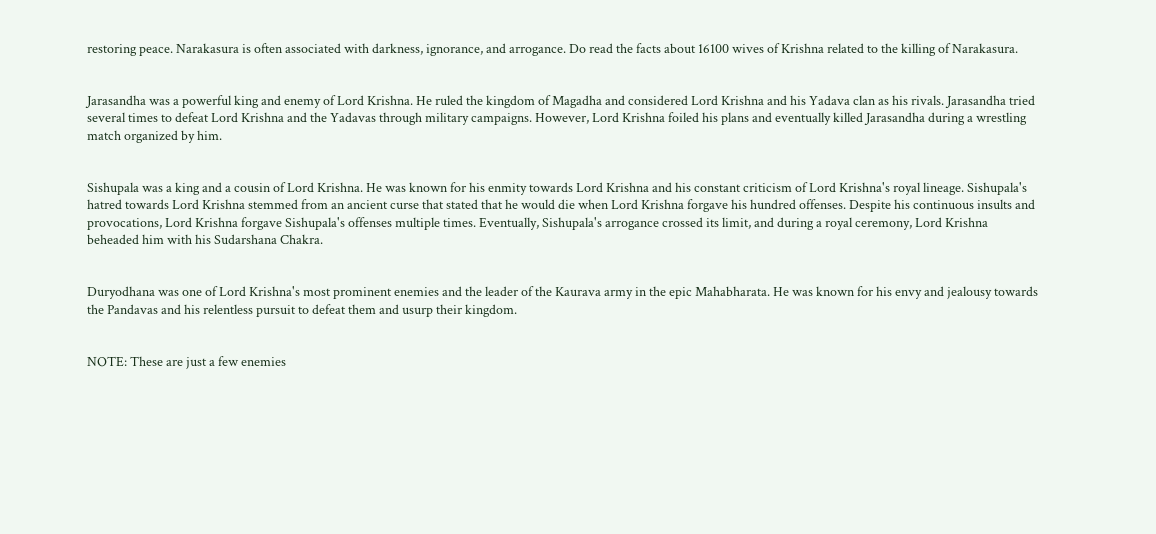restoring peace. Narakasura is often associated with darkness, ignorance, and arrogance. Do read the facts about 16100 wives of Krishna related to the killing of Narakasura.


Jarasandha was a powerful king and enemy of Lord Krishna. He ruled the kingdom of Magadha and considered Lord Krishna and his Yadava clan as his rivals. Jarasandha tried several times to defeat Lord Krishna and the Yadavas through military campaigns. However, Lord Krishna foiled his plans and eventually killed Jarasandha during a wrestling match organized by him.


Sishupala was a king and a cousin of Lord Krishna. He was known for his enmity towards Lord Krishna and his constant criticism of Lord Krishna's royal lineage. Sishupala's hatred towards Lord Krishna stemmed from an ancient curse that stated that he would die when Lord Krishna forgave his hundred offenses. Despite his continuous insults and provocations, Lord Krishna forgave Sishupala's offenses multiple times. Eventually, Sishupala's arrogance crossed its limit, and during a royal ceremony, Lord Krishna beheaded him with his Sudarshana Chakra.


Duryodhana was one of Lord Krishna's most prominent enemies and the leader of the Kaurava army in the epic Mahabharata. He was known for his envy and jealousy towards the Pandavas and his relentless pursuit to defeat them and usurp their kingdom.


NOTE: These are just a few enemies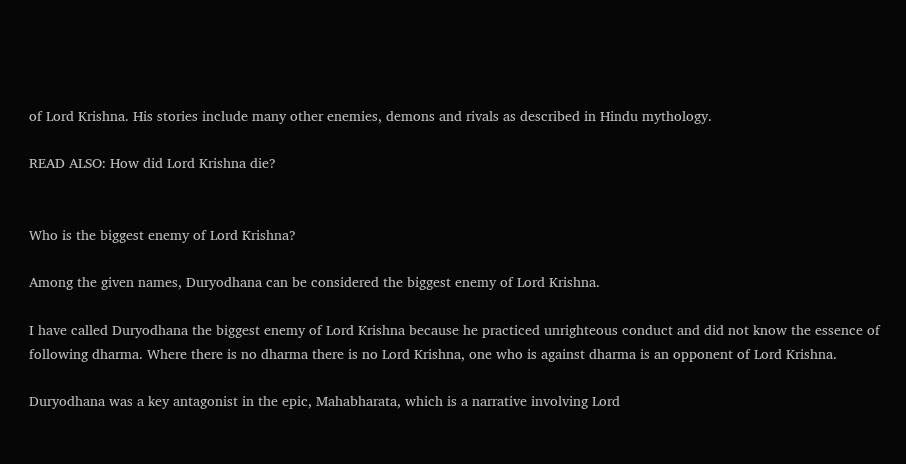of Lord Krishna. His stories include many other enemies, demons and rivals as described in Hindu mythology.

READ ALSO: How did Lord Krishna die?


Who is the biggest enemy of Lord Krishna?

Among the given names, Duryodhana can be considered the biggest enemy of Lord Krishna.

I have called Duryodhana the biggest enemy of Lord Krishna because he practiced unrighteous conduct and did not know the essence of following dharma. Where there is no dharma there is no Lord Krishna, one who is against dharma is an opponent of Lord Krishna.

Duryodhana was a key antagonist in the epic, Mahabharata, which is a narrative involving Lord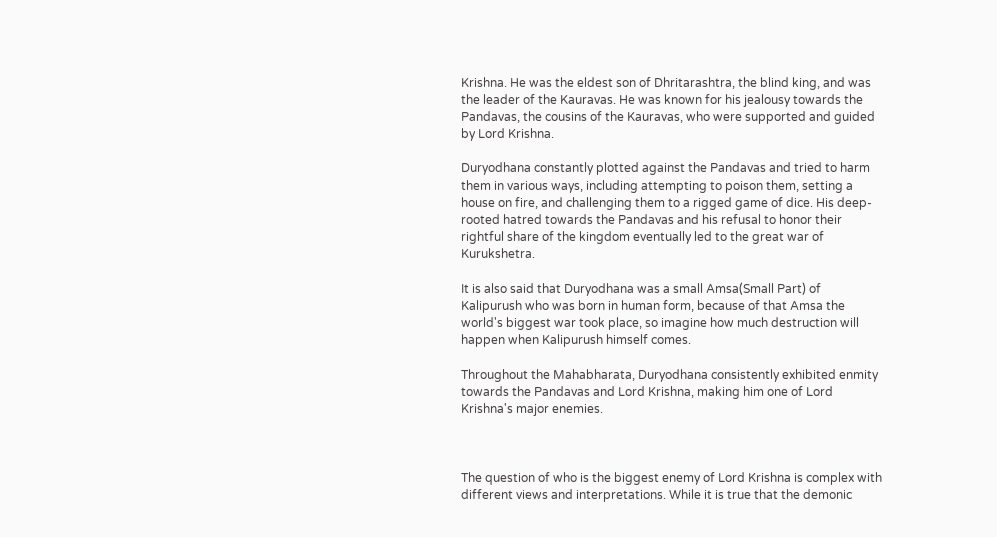Krishna. He was the eldest son of Dhritarashtra, the blind king, and was the leader of the Kauravas. He was known for his jealousy towards the Pandavas, the cousins of the Kauravas, who were supported and guided by Lord Krishna.

Duryodhana constantly plotted against the Pandavas and tried to harm them in various ways, including attempting to poison them, setting a house on fire, and challenging them to a rigged game of dice. His deep-rooted hatred towards the Pandavas and his refusal to honor their rightful share of the kingdom eventually led to the great war of Kurukshetra.

It is also said that Duryodhana was a small Amsa(Small Part) of Kalipurush who was born in human form, because of that Amsa the world's biggest war took place, so imagine how much destruction will happen when Kalipurush himself comes.

Throughout the Mahabharata, Duryodhana consistently exhibited enmity towards the Pandavas and Lord Krishna, making him one of Lord Krishna's major enemies.



The question of who is the biggest enemy of Lord Krishna is complex with different views and interpretations. While it is true that the demonic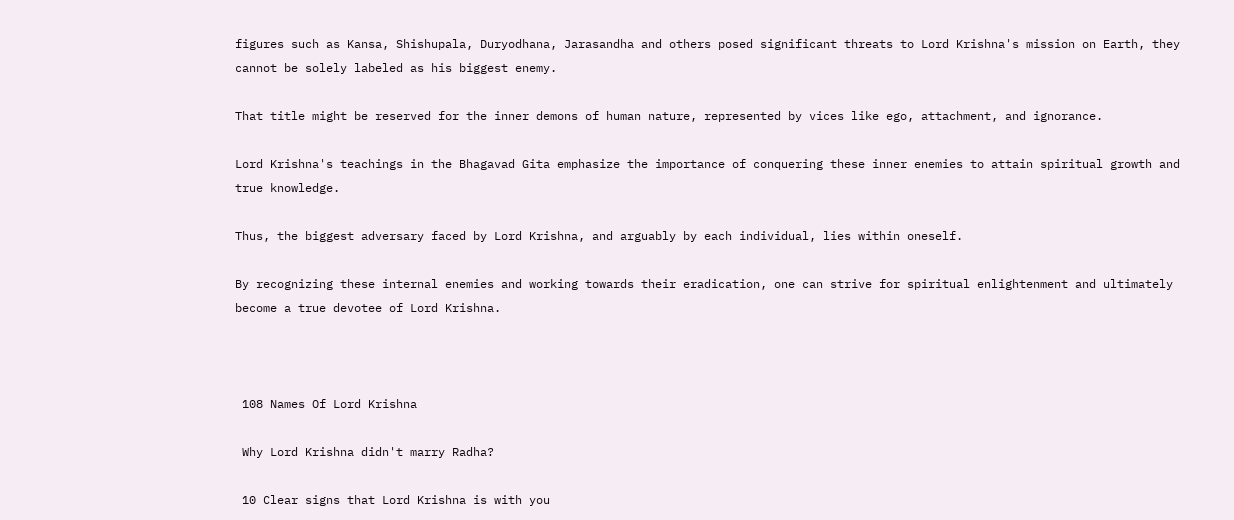figures such as Kansa, Shishupala, Duryodhana, Jarasandha and others posed significant threats to Lord Krishna's mission on Earth, they cannot be solely labeled as his biggest enemy.

That title might be reserved for the inner demons of human nature, represented by vices like ego, attachment, and ignorance.

Lord Krishna's teachings in the Bhagavad Gita emphasize the importance of conquering these inner enemies to attain spiritual growth and true knowledge.

Thus, the biggest adversary faced by Lord Krishna, and arguably by each individual, lies within oneself.

By recognizing these internal enemies and working towards their eradication, one can strive for spiritual enlightenment and ultimately become a true devotee of Lord Krishna.



 108 Names Of Lord Krishna

 Why Lord Krishna didn't marry Radha?

 10 Clear signs that Lord Krishna is with you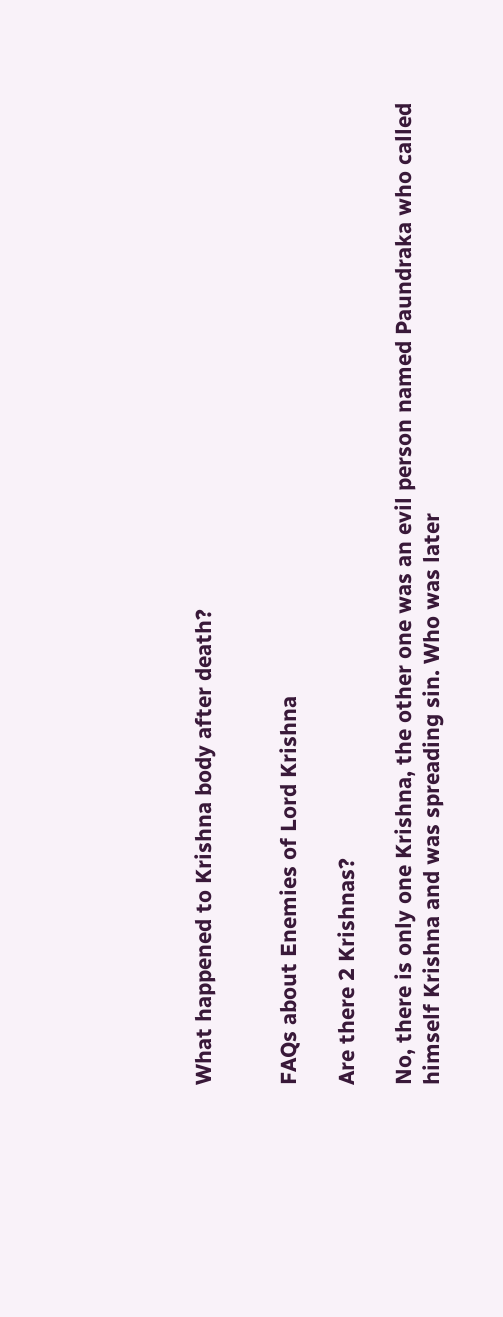What happened to Krishna body after death?


FAQs about Enemies of Lord Krishna

Are there 2 Krishnas?

No, there is only one Krishna, the other one was an evil person named Paundraka who called himself Krishna and was spreading sin. Who was later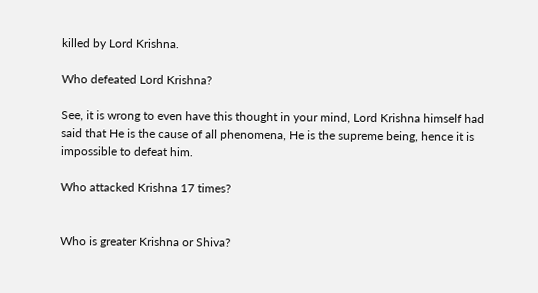killed by Lord Krishna.

Who defeated Lord Krishna?

See, it is wrong to even have this thought in your mind, Lord Krishna himself had said that He is the cause of all phenomena, He is the supreme being, hence it is impossible to defeat him.

Who attacked Krishna 17 times?


Who is greater Krishna or Shiva?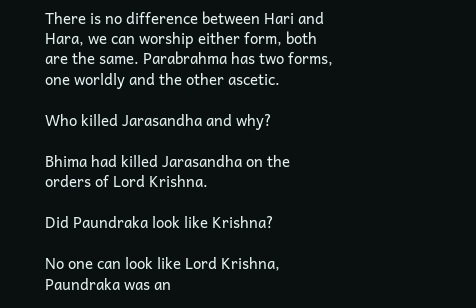There is no difference between Hari and Hara, we can worship either form, both are the same. Parabrahma has two forms, one worldly and the other ascetic.

Who killed Jarasandha and why?

Bhima had killed Jarasandha on the orders of Lord Krishna.

Did Paundraka look like Krishna?

No one can look like Lord Krishna, Paundraka was an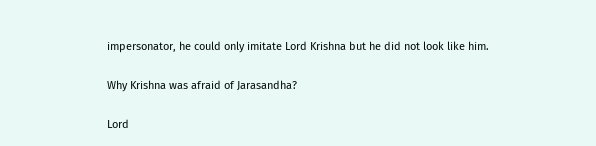impersonator, he could only imitate Lord Krishna but he did not look like him.

Why Krishna was afraid of Jarasandha?

Lord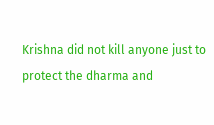Krishna did not kill anyone just to protect the dharma and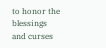to honor the blessings and curses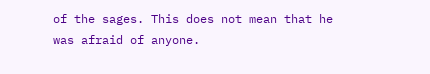of the sages. This does not mean that he was afraid of anyone.